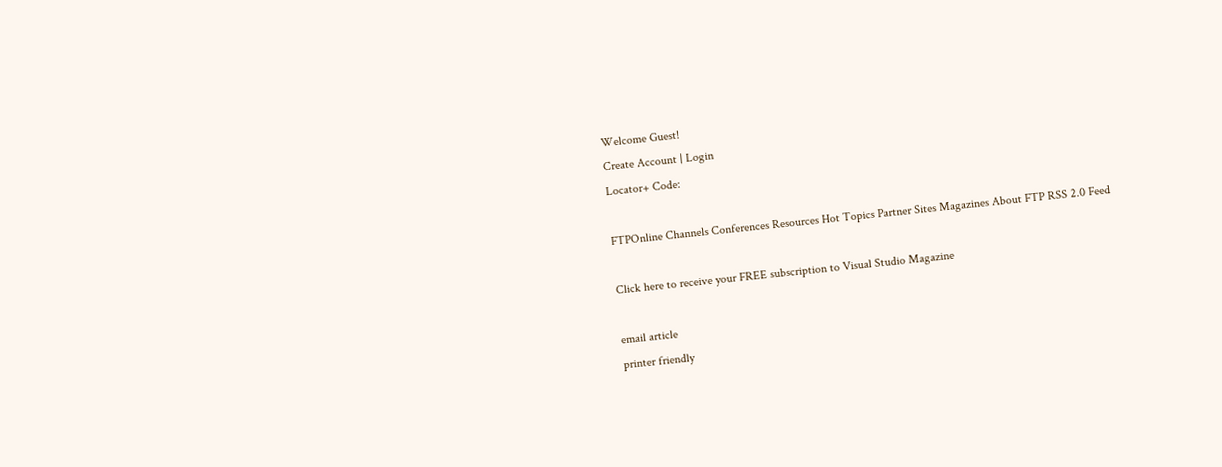Welcome Guest!
Create Account | Login
Locator+ Code:

FTPOnline Channels Conferences Resources Hot Topics Partner Sites Magazines About FTP RSS 2.0 Feed

Click here to receive your FREE subscription to Visual Studio Magazine

email article
printer friendly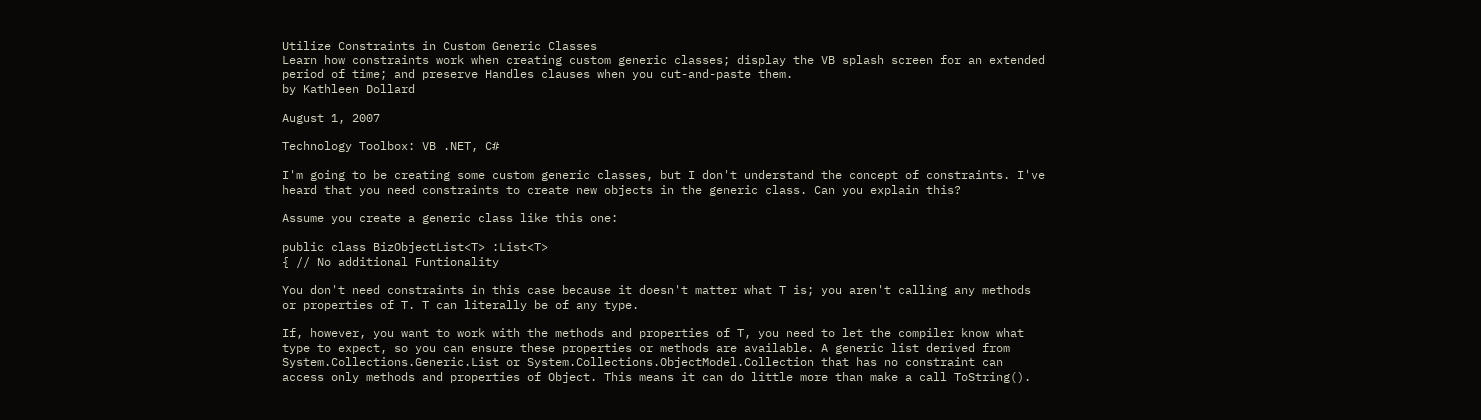Utilize Constraints in Custom Generic Classes
Learn how constraints work when creating custom generic classes; display the VB splash screen for an extended period of time; and preserve Handles clauses when you cut-and-paste them.
by Kathleen Dollard

August 1, 2007

Technology Toolbox: VB .NET, C#

I'm going to be creating some custom generic classes, but I don't understand the concept of constraints. I've heard that you need constraints to create new objects in the generic class. Can you explain this?

Assume you create a generic class like this one:

public class BizObjectList<T> :List<T>
{ // No additional Funtionality

You don't need constraints in this case because it doesn't matter what T is; you aren't calling any methods or properties of T. T can literally be of any type.

If, however, you want to work with the methods and properties of T, you need to let the compiler know what type to expect, so you can ensure these properties or methods are available. A generic list derived from System.Collections.Generic.List or System.Collections.ObjectModel.Collection that has no constraint can access only methods and properties of Object. This means it can do little more than make a call ToString().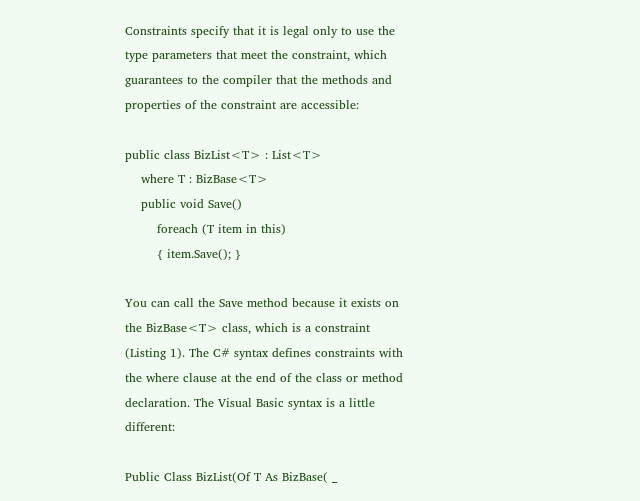Constraints specify that it is legal only to use the type parameters that meet the constraint, which guarantees to the compiler that the methods and properties of the constraint are accessible:

public class BizList<T> : List<T>
    where T : BizBase<T>
    public void Save()
        foreach (T item in this)
        { item.Save(); }

You can call the Save method because it exists on the BizBase<T> class, which is a constraint (Listing 1). The C# syntax defines constraints with the where clause at the end of the class or method declaration. The Visual Basic syntax is a little different:

Public Class BizList(Of T As BizBase( _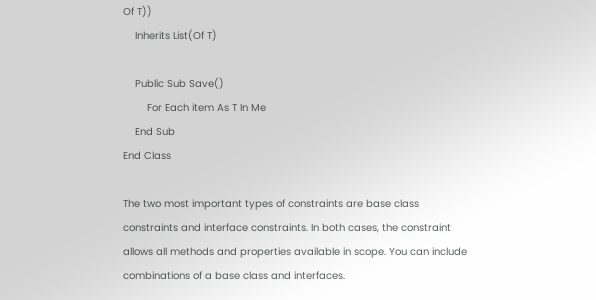Of T))
    Inherits List(Of T)

    Public Sub Save()
        For Each item As T In Me
    End Sub
End Class

The two most important types of constraints are base class constraints and interface constraints. In both cases, the constraint allows all methods and properties available in scope. You can include combinations of a base class and interfaces.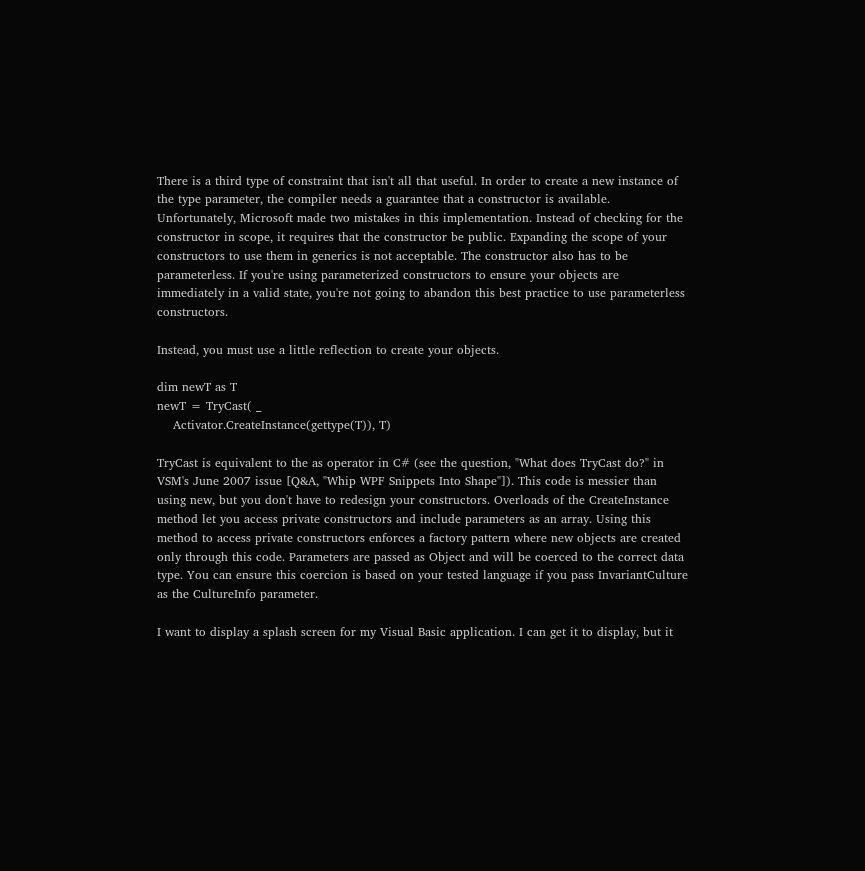There is a third type of constraint that isn't all that useful. In order to create a new instance of the type parameter, the compiler needs a guarantee that a constructor is available. Unfortunately, Microsoft made two mistakes in this implementation. Instead of checking for the constructor in scope, it requires that the constructor be public. Expanding the scope of your constructors to use them in generics is not acceptable. The constructor also has to be parameterless. If you're using parameterized constructors to ensure your objects are immediately in a valid state, you're not going to abandon this best practice to use parameterless constructors.

Instead, you must use a little reflection to create your objects.

dim newT as T
newT = TryCast( _
    Activator.CreateInstance(gettype(T)), T)

TryCast is equivalent to the as operator in C# (see the question, "What does TryCast do?" in VSM's June 2007 issue [Q&A, "Whip WPF Snippets Into Shape"]). This code is messier than using new, but you don't have to redesign your constructors. Overloads of the CreateInstance method let you access private constructors and include parameters as an array. Using this method to access private constructors enforces a factory pattern where new objects are created only through this code. Parameters are passed as Object and will be coerced to the correct data type. You can ensure this coercion is based on your tested language if you pass InvariantCulture as the CultureInfo parameter.

I want to display a splash screen for my Visual Basic application. I can get it to display, but it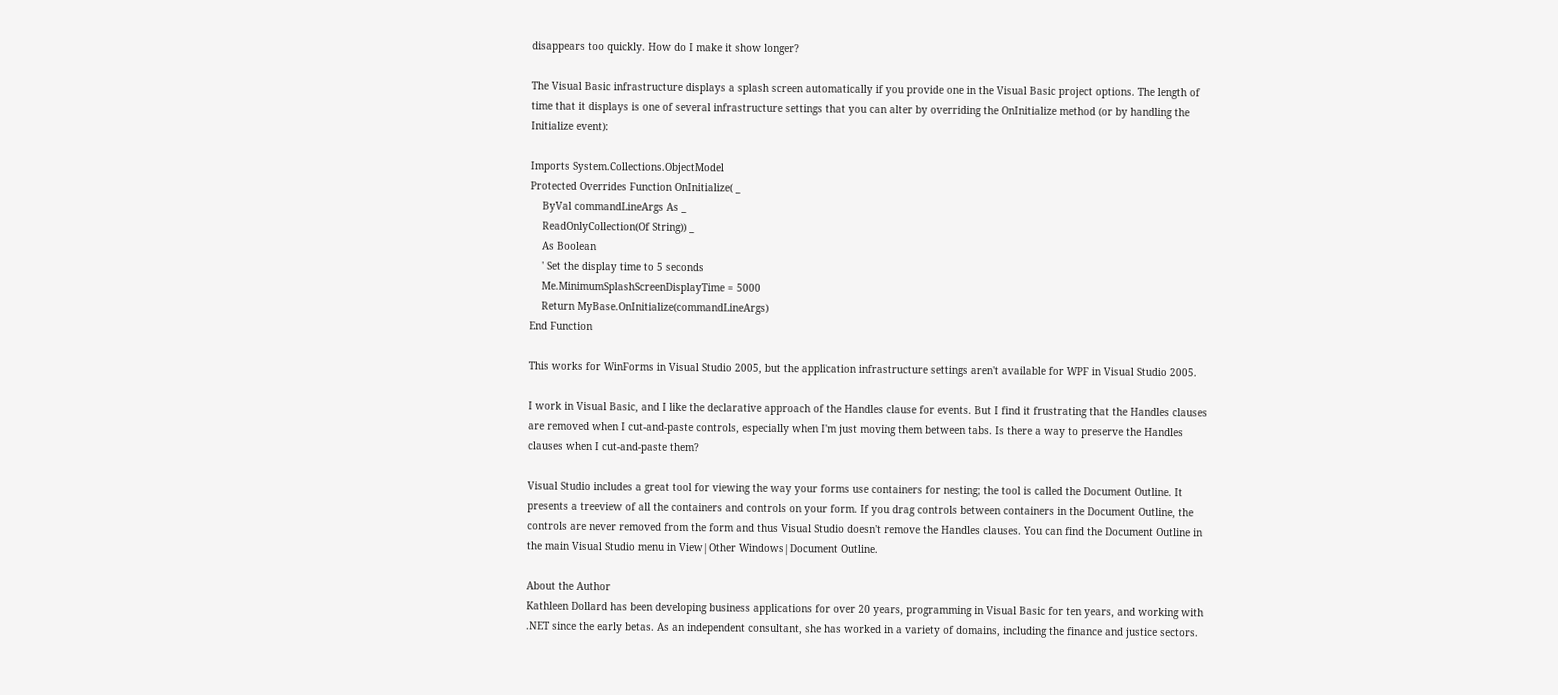disappears too quickly. How do I make it show longer?

The Visual Basic infrastructure displays a splash screen automatically if you provide one in the Visual Basic project options. The length of time that it displays is one of several infrastructure settings that you can alter by overriding the OnInitialize method (or by handling the Initialize event):

Imports System.Collections.ObjectModel
Protected Overrides Function OnInitialize( _
    ByVal commandLineArgs As _
    ReadOnlyCollection(Of String)) _
    As Boolean
    ' Set the display time to 5 seconds
    Me.MinimumSplashScreenDisplayTime = 5000
    Return MyBase.OnInitialize(commandLineArgs)
End Function

This works for WinForms in Visual Studio 2005, but the application infrastructure settings aren't available for WPF in Visual Studio 2005.

I work in Visual Basic, and I like the declarative approach of the Handles clause for events. But I find it frustrating that the Handles clauses are removed when I cut-and-paste controls, especially when I'm just moving them between tabs. Is there a way to preserve the Handles clauses when I cut-and-paste them?

Visual Studio includes a great tool for viewing the way your forms use containers for nesting; the tool is called the Document Outline. It presents a treeview of all the containers and controls on your form. If you drag controls between containers in the Document Outline, the controls are never removed from the form and thus Visual Studio doesn't remove the Handles clauses. You can find the Document Outline in the main Visual Studio menu in View|Other Windows|Document Outline.

About the Author
Kathleen Dollard has been developing business applications for over 20 years, programming in Visual Basic for ten years, and working with .NET since the early betas. As an independent consultant, she has worked in a variety of domains, including the finance and justice sectors.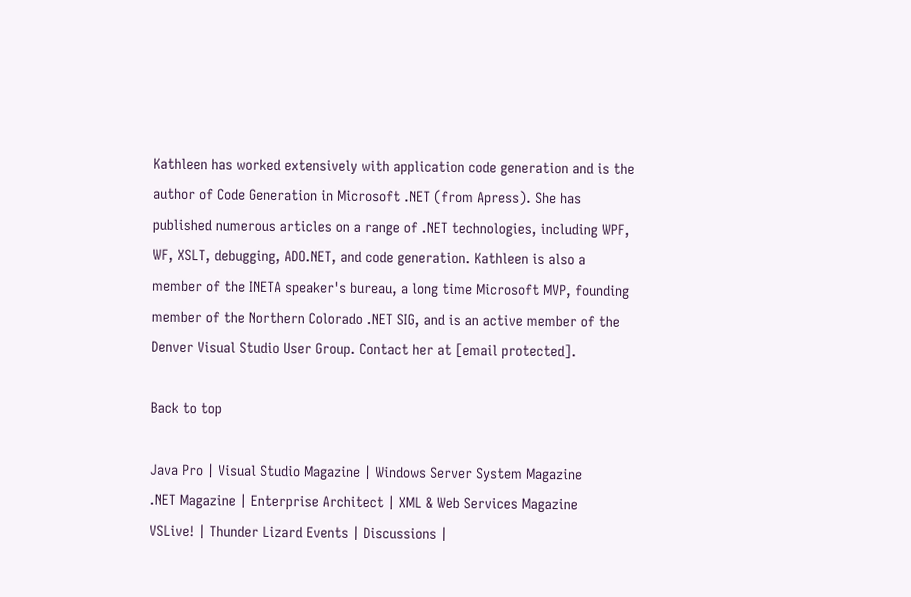Kathleen has worked extensively with application code generation and is the author of Code Generation in Microsoft .NET (from Apress). She has published numerous articles on a range of .NET technologies, including WPF, WF, XSLT, debugging, ADO.NET, and code generation. Kathleen is also a member of the INETA speaker's bureau, a long time Microsoft MVP, founding member of the Northern Colorado .NET SIG, and is an active member of the Denver Visual Studio User Group. Contact her at [email protected].

Back to top

Java Pro | Visual Studio Magazine | Windows Server System Magazine
.NET Magazine | Enterprise Architect | XML & Web Services Magazine
VSLive! | Thunder Lizard Events | Discussions |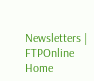Newsletters | FTPOnline Home